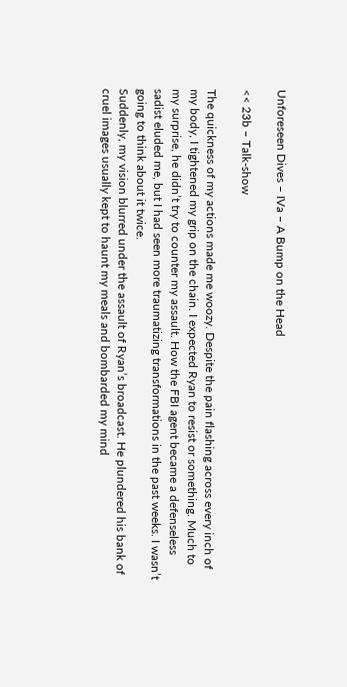Unforeseen Dives – IVa – A Bump on the Head

<< 23b – Talk-show

The quickness of my actions made me woozy. Despite the pain flashing across every inch of my body, I tightened my grip on the chain. I expected Ryan to resist or something. Much to my surprise, he didn’t try to counter my assault. How the FBI agent became a defenseless sadist eluded me, but I had seen more traumatizing transformations in the past weeks. I wasn’t going to think about it twice.
Suddenly, my vision blurred under the assault of Ryan’s broadcast. He plundered his bank of cruel images usually kept to haunt my meals and bombarded my mind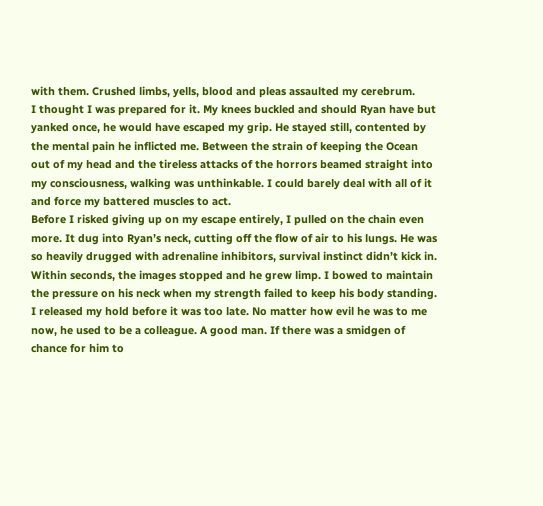with them. Crushed limbs, yells, blood and pleas assaulted my cerebrum.
I thought I was prepared for it. My knees buckled and should Ryan have but yanked once, he would have escaped my grip. He stayed still, contented by the mental pain he inflicted me. Between the strain of keeping the Ocean out of my head and the tireless attacks of the horrors beamed straight into my consciousness, walking was unthinkable. I could barely deal with all of it and force my battered muscles to act.
Before I risked giving up on my escape entirely, I pulled on the chain even more. It dug into Ryan’s neck, cutting off the flow of air to his lungs. He was so heavily drugged with adrenaline inhibitors, survival instinct didn’t kick in. Within seconds, the images stopped and he grew limp. I bowed to maintain the pressure on his neck when my strength failed to keep his body standing.
I released my hold before it was too late. No matter how evil he was to me now, he used to be a colleague. A good man. If there was a smidgen of chance for him to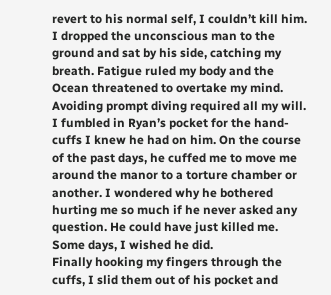revert to his normal self, I couldn’t kill him.
I dropped the unconscious man to the ground and sat by his side, catching my breath. Fatigue ruled my body and the Ocean threatened to overtake my mind. Avoiding prompt diving required all my will.
I fumbled in Ryan’s pocket for the hand-cuffs I knew he had on him. On the course of the past days, he cuffed me to move me around the manor to a torture chamber or another. I wondered why he bothered hurting me so much if he never asked any question. He could have just killed me. Some days, I wished he did.
Finally hooking my fingers through the cuffs, I slid them out of his pocket and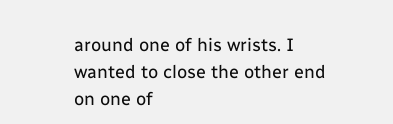around one of his wrists. I wanted to close the other end on one of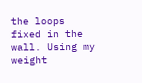the loops fixed in the wall. Using my weight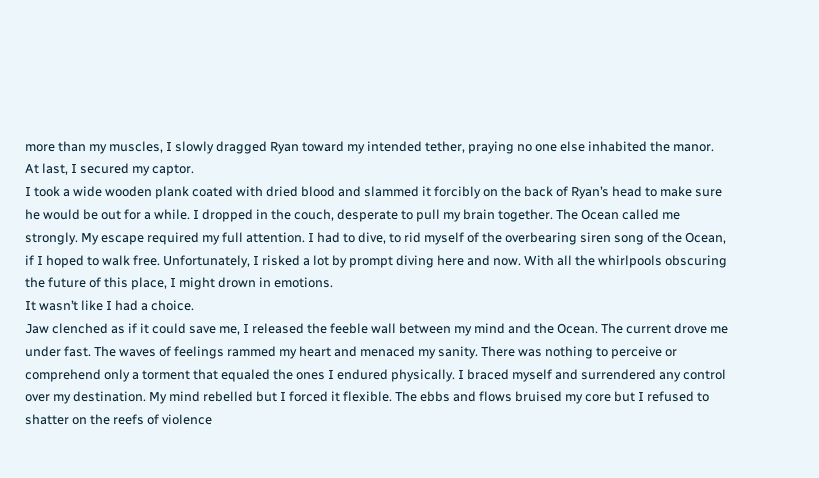more than my muscles, I slowly dragged Ryan toward my intended tether, praying no one else inhabited the manor. At last, I secured my captor.
I took a wide wooden plank coated with dried blood and slammed it forcibly on the back of Ryan’s head to make sure he would be out for a while. I dropped in the couch, desperate to pull my brain together. The Ocean called me strongly. My escape required my full attention. I had to dive, to rid myself of the overbearing siren song of the Ocean, if I hoped to walk free. Unfortunately, I risked a lot by prompt diving here and now. With all the whirlpools obscuring the future of this place, I might drown in emotions.
It wasn’t like I had a choice.
Jaw clenched as if it could save me, I released the feeble wall between my mind and the Ocean. The current drove me under fast. The waves of feelings rammed my heart and menaced my sanity. There was nothing to perceive or comprehend only a torment that equaled the ones I endured physically. I braced myself and surrendered any control over my destination. My mind rebelled but I forced it flexible. The ebbs and flows bruised my core but I refused to shatter on the reefs of violence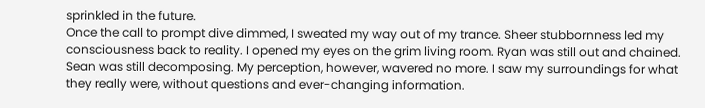sprinkled in the future.
Once the call to prompt dive dimmed, I sweated my way out of my trance. Sheer stubbornness led my consciousness back to reality. I opened my eyes on the grim living room. Ryan was still out and chained. Sean was still decomposing. My perception, however, wavered no more. I saw my surroundings for what they really were, without questions and ever-changing information.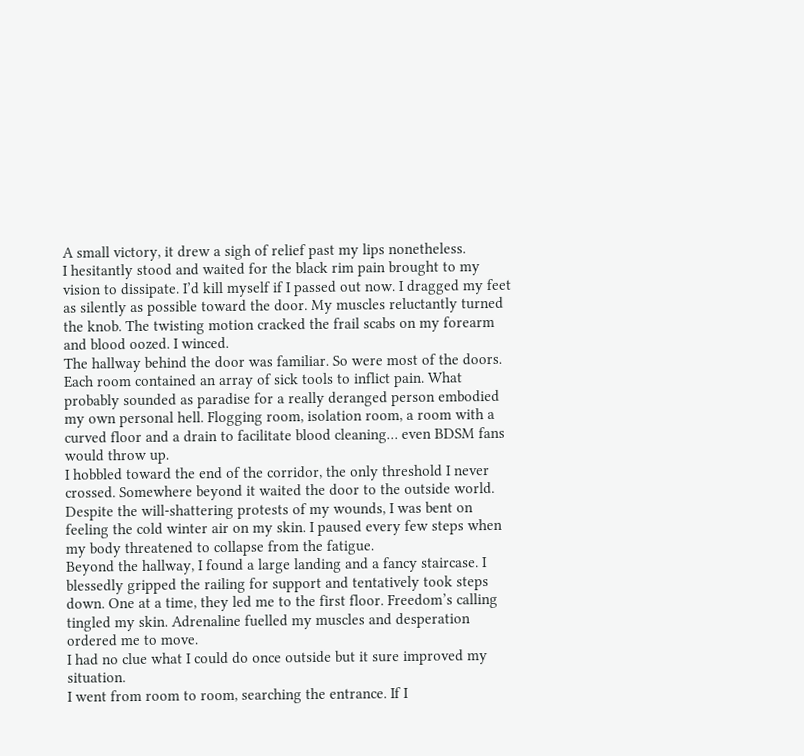A small victory, it drew a sigh of relief past my lips nonetheless.
I hesitantly stood and waited for the black rim pain brought to my vision to dissipate. I’d kill myself if I passed out now. I dragged my feet as silently as possible toward the door. My muscles reluctantly turned the knob. The twisting motion cracked the frail scabs on my forearm and blood oozed. I winced.
The hallway behind the door was familiar. So were most of the doors. Each room contained an array of sick tools to inflict pain. What probably sounded as paradise for a really deranged person embodied my own personal hell. Flogging room, isolation room, a room with a curved floor and a drain to facilitate blood cleaning… even BDSM fans would throw up.
I hobbled toward the end of the corridor, the only threshold I never crossed. Somewhere beyond it waited the door to the outside world. Despite the will-shattering protests of my wounds, I was bent on feeling the cold winter air on my skin. I paused every few steps when my body threatened to collapse from the fatigue.
Beyond the hallway, I found a large landing and a fancy staircase. I blessedly gripped the railing for support and tentatively took steps down. One at a time, they led me to the first floor. Freedom’s calling tingled my skin. Adrenaline fuelled my muscles and desperation ordered me to move.
I had no clue what I could do once outside but it sure improved my situation.
I went from room to room, searching the entrance. If I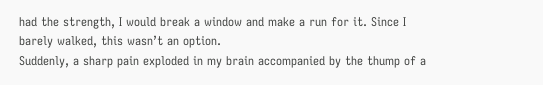had the strength, I would break a window and make a run for it. Since I barely walked, this wasn’t an option.
Suddenly, a sharp pain exploded in my brain accompanied by the thump of a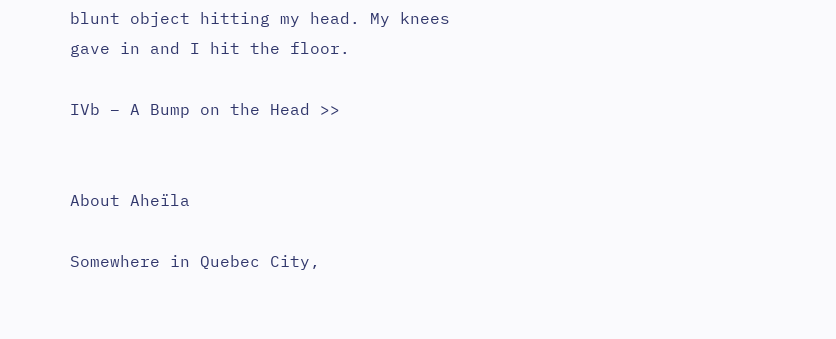blunt object hitting my head. My knees gave in and I hit the floor.

IVb – A Bump on the Head >>


About Aheïla

Somewhere in Quebec City,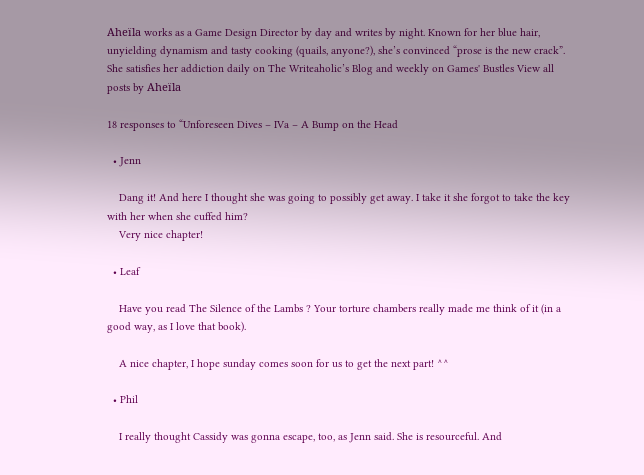Aheïla works as a Game Design Director by day and writes by night. Known for her blue hair, unyielding dynamism and tasty cooking (quails, anyone?), she’s convinced “prose is the new crack”. She satisfies her addiction daily on The Writeaholic’s Blog and weekly on Games' Bustles View all posts by Aheïla

18 responses to “Unforeseen Dives – IVa – A Bump on the Head

  • Jenn

    Dang it! And here I thought she was going to possibly get away. I take it she forgot to take the key with her when she cuffed him?
    Very nice chapter!

  • Leaf

    Have you read The Silence of the Lambs ? Your torture chambers really made me think of it (in a good way, as I love that book).

    A nice chapter, I hope sunday comes soon for us to get the next part! ^^

  • Phil

    I really thought Cassidy was gonna escape, too, as Jenn said. She is resourceful. And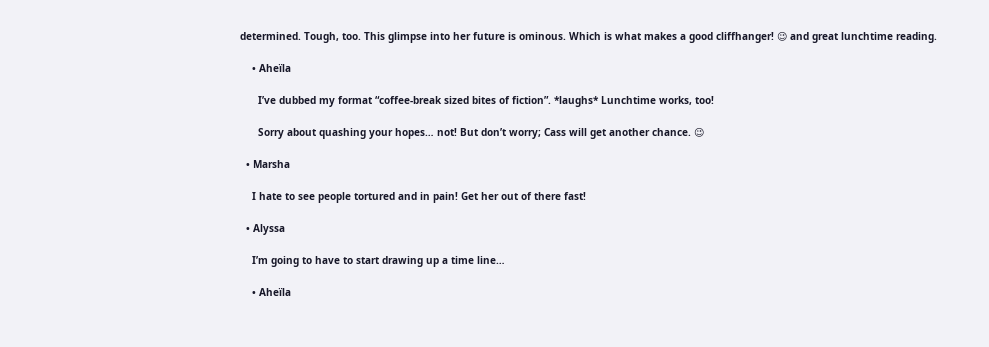determined. Tough, too. This glimpse into her future is ominous. Which is what makes a good cliffhanger! 😉 and great lunchtime reading.

    • Aheïla

      I’ve dubbed my format “coffee-break sized bites of fiction”. *laughs* Lunchtime works, too!

      Sorry about quashing your hopes… not! But don’t worry; Cass will get another chance. 😉

  • Marsha

    I hate to see people tortured and in pain! Get her out of there fast!

  • Alyssa

    I’m going to have to start drawing up a time line…

    • Aheïla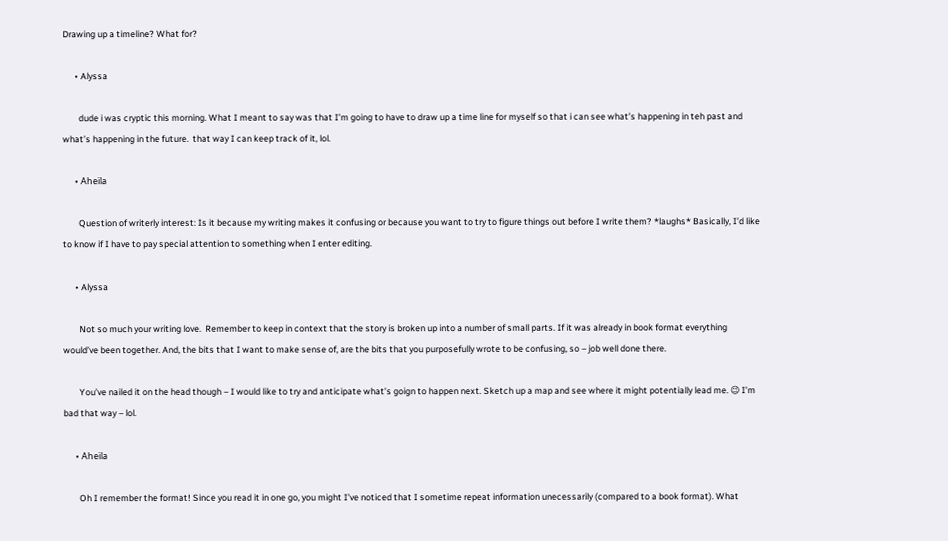Drawing up a timeline? What for?

      • Alyssa

        dude i was cryptic this morning. What I meant to say was that I’m going to have to draw up a time line for myself so that i can see what’s happening in teh past and what’s happening in the future.  that way I can keep track of it, lol.

      • Aheïla

        Question of writerly interest: Is it because my writing makes it confusing or because you want to try to figure things out before I write them? *laughs* Basically, I’d like to know if I have to pay special attention to something when I enter editing.

      • Alyssa

        Not so much your writing love.  Remember to keep in context that the story is broken up into a number of small parts. If it was already in book format everything would’ve been together. And, the bits that I want to make sense of, are the bits that you purposefully wrote to be confusing, so – job well done there.

        You’ve nailed it on the head though – I would like to try and anticipate what’s goign to happen next. Sketch up a map and see where it might potentially lead me. 😉 I’m bad that way – lol.

      • Aheïla

        Oh I remember the format! Since you read it in one go, you might I’ve noticed that I sometime repeat information unecessarily (compared to a book format). What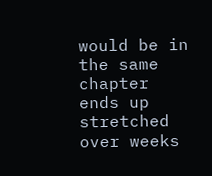would be in the same chapter ends up stretched over weeks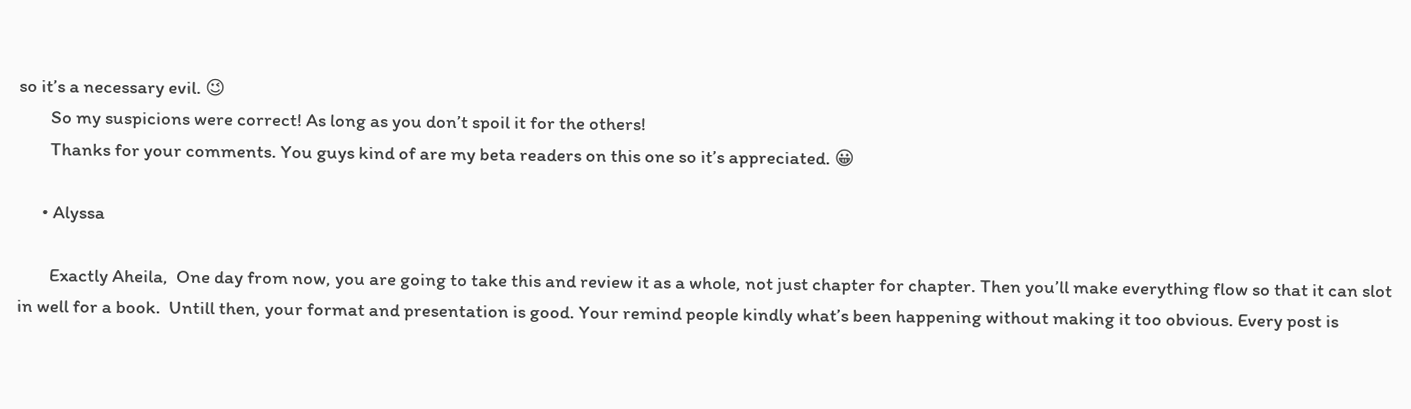so it’s a necessary evil. 😉
        So my suspicions were correct! As long as you don’t spoil it for the others!
        Thanks for your comments. You guys kind of are my beta readers on this one so it’s appreciated. 😀

      • Alyssa

        Exactly Aheila,  One day from now, you are going to take this and review it as a whole, not just chapter for chapter. Then you’ll make everything flow so that it can slot in well for a book.  Untill then, your format and presentation is good. Your remind people kindly what’s been happening without making it too obvious. Every post is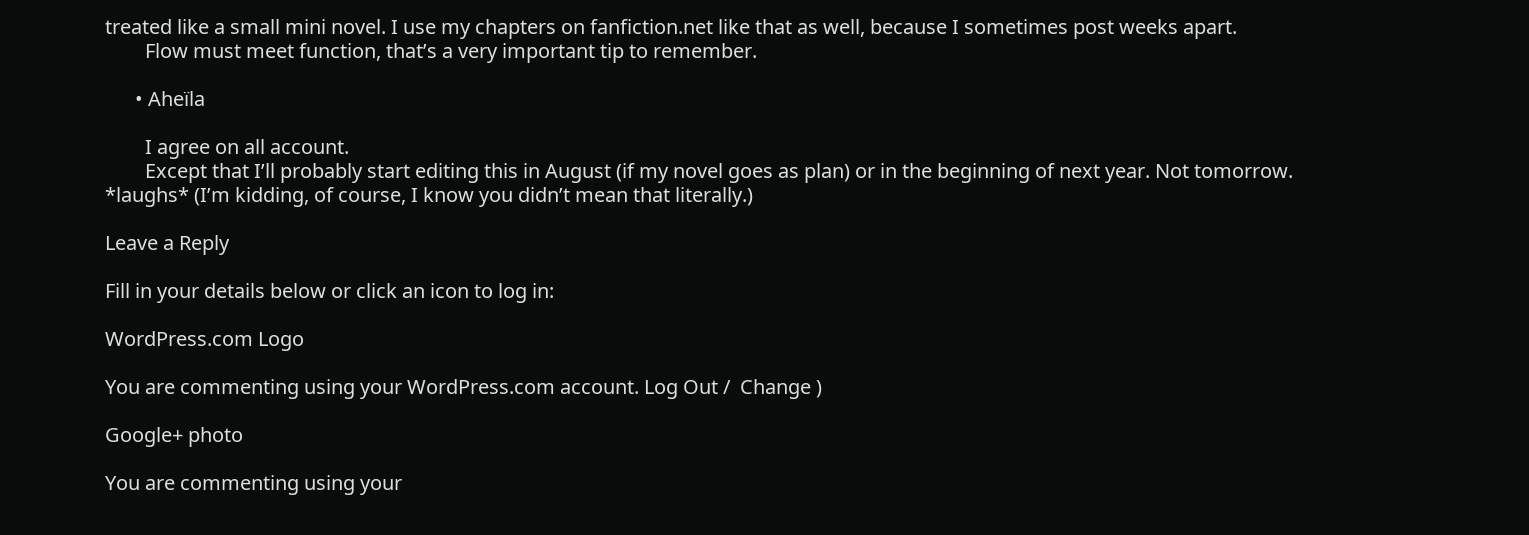treated like a small mini novel. I use my chapters on fanfiction.net like that as well, because I sometimes post weeks apart.
        Flow must meet function, that’s a very important tip to remember.

      • Aheïla

        I agree on all account.
        Except that I’ll probably start editing this in August (if my novel goes as plan) or in the beginning of next year. Not tomorrow. *laughs* (I’m kidding, of course, I know you didn’t mean that literally.)

Leave a Reply

Fill in your details below or click an icon to log in:

WordPress.com Logo

You are commenting using your WordPress.com account. Log Out /  Change )

Google+ photo

You are commenting using your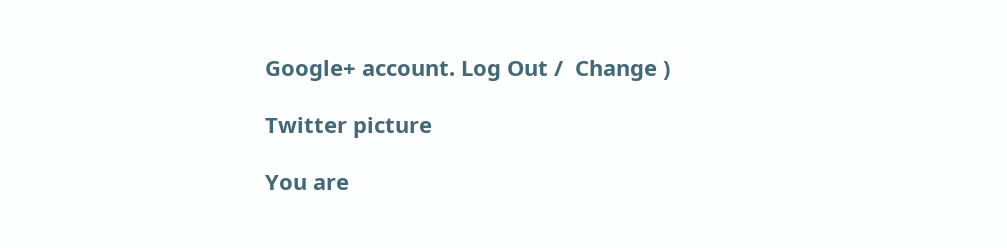Google+ account. Log Out /  Change )

Twitter picture

You are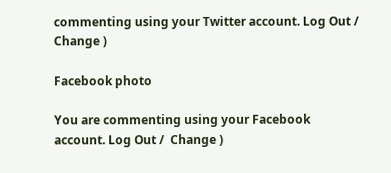commenting using your Twitter account. Log Out /  Change )

Facebook photo

You are commenting using your Facebook account. Log Out /  Change )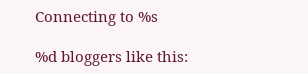Connecting to %s

%d bloggers like this: